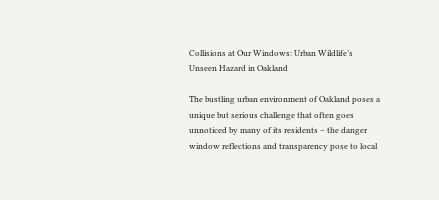Collisions at Our Windows: Urban Wildlife’s Unseen Hazard in Oakland

The bustling urban environment of Oakland poses a unique but serious challenge that often goes unnoticed by many of its residents – the danger window reflections and transparency pose to local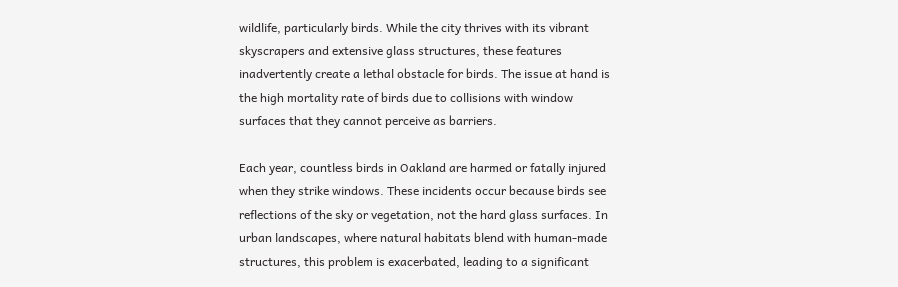wildlife, particularly birds. While the city thrives with its vibrant skyscrapers and extensive glass structures, these features inadvertently create a lethal obstacle for birds. The issue at hand is the high mortality rate of birds due to collisions with window surfaces that they cannot perceive as barriers.

Each year, countless birds in Oakland are harmed or fatally injured when they strike windows. These incidents occur because birds see reflections of the sky or vegetation, not the hard glass surfaces. In urban landscapes, where natural habitats blend with human-made structures, this problem is exacerbated, leading to a significant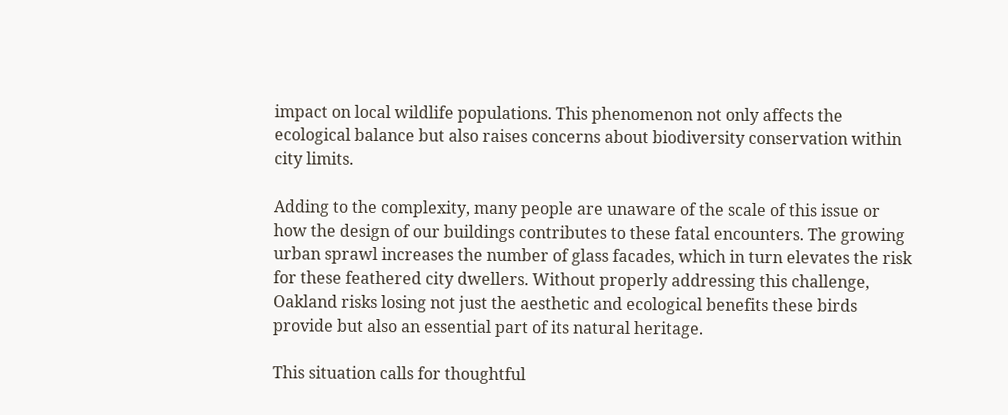impact on local wildlife populations. This phenomenon not only affects the ecological balance but also raises concerns about biodiversity conservation within city limits.

Adding to the complexity, many people are unaware of the scale of this issue or how the design of our buildings contributes to these fatal encounters. The growing urban sprawl increases the number of glass facades, which in turn elevates the risk for these feathered city dwellers. Without properly addressing this challenge, Oakland risks losing not just the aesthetic and ecological benefits these birds provide but also an essential part of its natural heritage.

This situation calls for thoughtful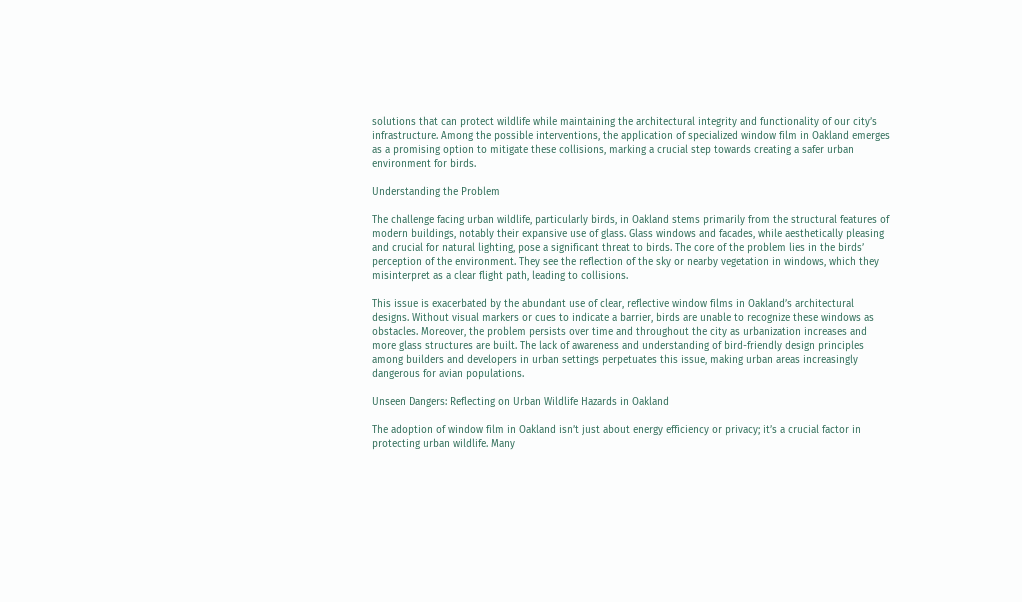solutions that can protect wildlife while maintaining the architectural integrity and functionality of our city’s infrastructure. Among the possible interventions, the application of specialized window film in Oakland emerges as a promising option to mitigate these collisions, marking a crucial step towards creating a safer urban environment for birds.

Understanding the Problem

The challenge facing urban wildlife, particularly birds, in Oakland stems primarily from the structural features of modern buildings, notably their expansive use of glass. Glass windows and facades, while aesthetically pleasing and crucial for natural lighting, pose a significant threat to birds. The core of the problem lies in the birds’ perception of the environment. They see the reflection of the sky or nearby vegetation in windows, which they misinterpret as a clear flight path, leading to collisions.

This issue is exacerbated by the abundant use of clear, reflective window films in Oakland’s architectural designs. Without visual markers or cues to indicate a barrier, birds are unable to recognize these windows as obstacles. Moreover, the problem persists over time and throughout the city as urbanization increases and more glass structures are built. The lack of awareness and understanding of bird-friendly design principles among builders and developers in urban settings perpetuates this issue, making urban areas increasingly dangerous for avian populations.

Unseen Dangers: Reflecting on Urban Wildlife Hazards in Oakland

The adoption of window film in Oakland isn’t just about energy efficiency or privacy; it’s a crucial factor in protecting urban wildlife. Many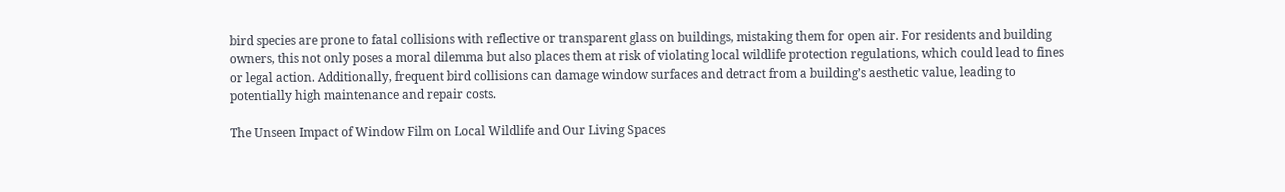bird species are prone to fatal collisions with reflective or transparent glass on buildings, mistaking them for open air. For residents and building owners, this not only poses a moral dilemma but also places them at risk of violating local wildlife protection regulations, which could lead to fines or legal action. Additionally, frequent bird collisions can damage window surfaces and detract from a building’s aesthetic value, leading to potentially high maintenance and repair costs.

The Unseen Impact of Window Film on Local Wildlife and Our Living Spaces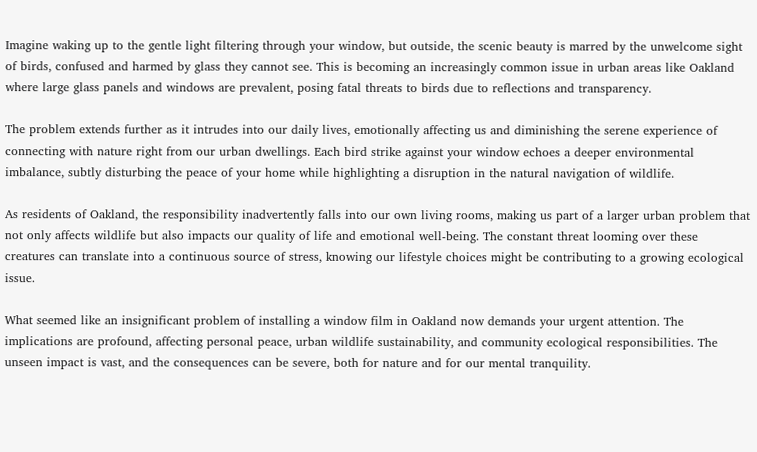Imagine waking up to the gentle light filtering through your window, but outside, the scenic beauty is marred by the unwelcome sight of birds, confused and harmed by glass they cannot see. This is becoming an increasingly common issue in urban areas like Oakland where large glass panels and windows are prevalent, posing fatal threats to birds due to reflections and transparency.

The problem extends further as it intrudes into our daily lives, emotionally affecting us and diminishing the serene experience of connecting with nature right from our urban dwellings. Each bird strike against your window echoes a deeper environmental imbalance, subtly disturbing the peace of your home while highlighting a disruption in the natural navigation of wildlife.

As residents of Oakland, the responsibility inadvertently falls into our own living rooms, making us part of a larger urban problem that not only affects wildlife but also impacts our quality of life and emotional well-being. The constant threat looming over these creatures can translate into a continuous source of stress, knowing our lifestyle choices might be contributing to a growing ecological issue.

What seemed like an insignificant problem of installing a window film in Oakland now demands your urgent attention. The implications are profound, affecting personal peace, urban wildlife sustainability, and community ecological responsibilities. The unseen impact is vast, and the consequences can be severe, both for nature and for our mental tranquility.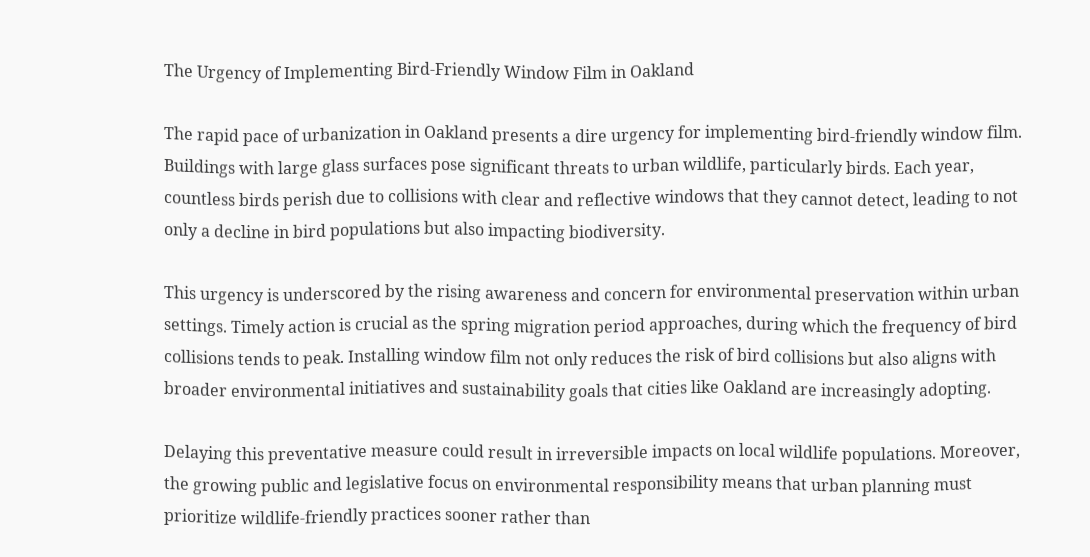The Urgency of Implementing Bird-Friendly Window Film in Oakland

The rapid pace of urbanization in Oakland presents a dire urgency for implementing bird-friendly window film. Buildings with large glass surfaces pose significant threats to urban wildlife, particularly birds. Each year, countless birds perish due to collisions with clear and reflective windows that they cannot detect, leading to not only a decline in bird populations but also impacting biodiversity.

This urgency is underscored by the rising awareness and concern for environmental preservation within urban settings. Timely action is crucial as the spring migration period approaches, during which the frequency of bird collisions tends to peak. Installing window film not only reduces the risk of bird collisions but also aligns with broader environmental initiatives and sustainability goals that cities like Oakland are increasingly adopting.

Delaying this preventative measure could result in irreversible impacts on local wildlife populations. Moreover, the growing public and legislative focus on environmental responsibility means that urban planning must prioritize wildlife-friendly practices sooner rather than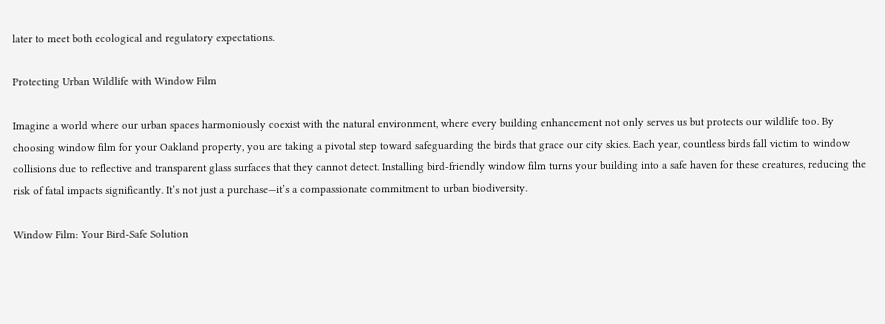later to meet both ecological and regulatory expectations.

Protecting Urban Wildlife with Window Film

Imagine a world where our urban spaces harmoniously coexist with the natural environment, where every building enhancement not only serves us but protects our wildlife too. By choosing window film for your Oakland property, you are taking a pivotal step toward safeguarding the birds that grace our city skies. Each year, countless birds fall victim to window collisions due to reflective and transparent glass surfaces that they cannot detect. Installing bird-friendly window film turns your building into a safe haven for these creatures, reducing the risk of fatal impacts significantly. It’s not just a purchase—it’s a compassionate commitment to urban biodiversity.

Window Film: Your Bird-Safe Solution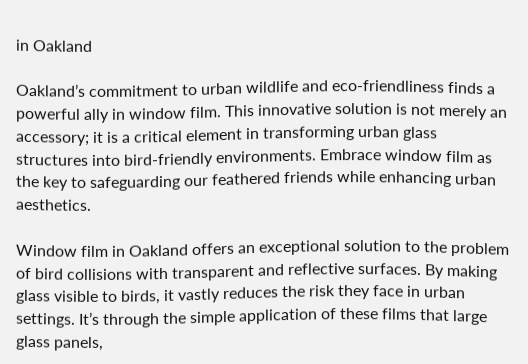in Oakland

Oakland’s commitment to urban wildlife and eco-friendliness finds a powerful ally in window film. This innovative solution is not merely an accessory; it is a critical element in transforming urban glass structures into bird-friendly environments. Embrace window film as the key to safeguarding our feathered friends while enhancing urban aesthetics.

Window film in Oakland offers an exceptional solution to the problem of bird collisions with transparent and reflective surfaces. By making glass visible to birds, it vastly reduces the risk they face in urban settings. It’s through the simple application of these films that large glass panels,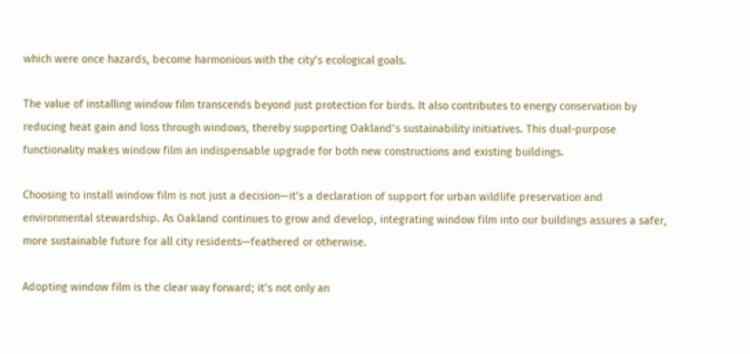which were once hazards, become harmonious with the city’s ecological goals.

The value of installing window film transcends beyond just protection for birds. It also contributes to energy conservation by reducing heat gain and loss through windows, thereby supporting Oakland’s sustainability initiatives. This dual-purpose functionality makes window film an indispensable upgrade for both new constructions and existing buildings.

Choosing to install window film is not just a decision—it’s a declaration of support for urban wildlife preservation and environmental stewardship. As Oakland continues to grow and develop, integrating window film into our buildings assures a safer, more sustainable future for all city residents—feathered or otherwise.

Adopting window film is the clear way forward; it’s not only an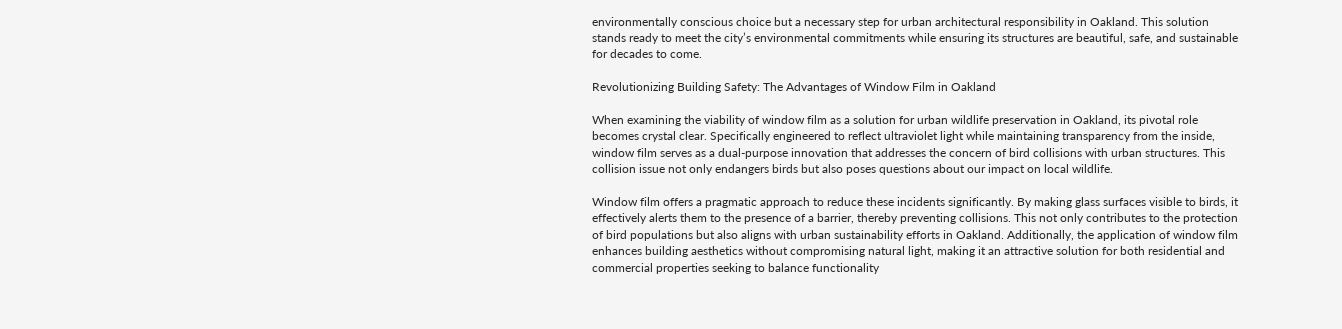environmentally conscious choice but a necessary step for urban architectural responsibility in Oakland. This solution stands ready to meet the city’s environmental commitments while ensuring its structures are beautiful, safe, and sustainable for decades to come.

Revolutionizing Building Safety: The Advantages of Window Film in Oakland

When examining the viability of window film as a solution for urban wildlife preservation in Oakland, its pivotal role becomes crystal clear. Specifically engineered to reflect ultraviolet light while maintaining transparency from the inside, window film serves as a dual-purpose innovation that addresses the concern of bird collisions with urban structures. This collision issue not only endangers birds but also poses questions about our impact on local wildlife.

Window film offers a pragmatic approach to reduce these incidents significantly. By making glass surfaces visible to birds, it effectively alerts them to the presence of a barrier, thereby preventing collisions. This not only contributes to the protection of bird populations but also aligns with urban sustainability efforts in Oakland. Additionally, the application of window film enhances building aesthetics without compromising natural light, making it an attractive solution for both residential and commercial properties seeking to balance functionality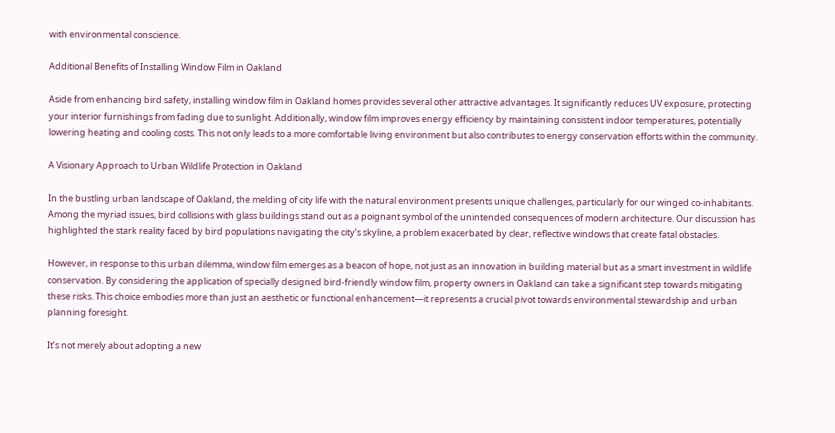with environmental conscience.

Additional Benefits of Installing Window Film in Oakland

Aside from enhancing bird safety, installing window film in Oakland homes provides several other attractive advantages. It significantly reduces UV exposure, protecting your interior furnishings from fading due to sunlight. Additionally, window film improves energy efficiency by maintaining consistent indoor temperatures, potentially lowering heating and cooling costs. This not only leads to a more comfortable living environment but also contributes to energy conservation efforts within the community.

A Visionary Approach to Urban Wildlife Protection in Oakland

In the bustling urban landscape of Oakland, the melding of city life with the natural environment presents unique challenges, particularly for our winged co-inhabitants. Among the myriad issues, bird collisions with glass buildings stand out as a poignant symbol of the unintended consequences of modern architecture. Our discussion has highlighted the stark reality faced by bird populations navigating the city’s skyline, a problem exacerbated by clear, reflective windows that create fatal obstacles.

However, in response to this urban dilemma, window film emerges as a beacon of hope, not just as an innovation in building material but as a smart investment in wildlife conservation. By considering the application of specially designed bird-friendly window film, property owners in Oakland can take a significant step towards mitigating these risks. This choice embodies more than just an aesthetic or functional enhancement—it represents a crucial pivot towards environmental stewardship and urban planning foresight.

It’s not merely about adopting a new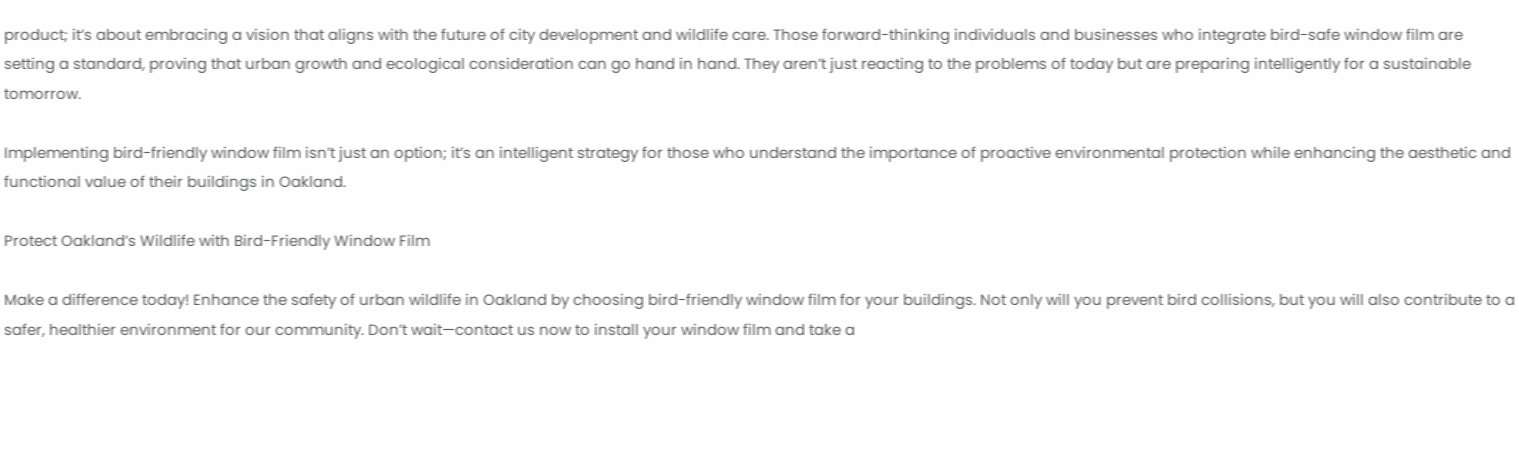product; it’s about embracing a vision that aligns with the future of city development and wildlife care. Those forward-thinking individuals and businesses who integrate bird-safe window film are setting a standard, proving that urban growth and ecological consideration can go hand in hand. They aren’t just reacting to the problems of today but are preparing intelligently for a sustainable tomorrow.

Implementing bird-friendly window film isn’t just an option; it’s an intelligent strategy for those who understand the importance of proactive environmental protection while enhancing the aesthetic and functional value of their buildings in Oakland.

Protect Oakland’s Wildlife with Bird-Friendly Window Film

Make a difference today! Enhance the safety of urban wildlife in Oakland by choosing bird-friendly window film for your buildings. Not only will you prevent bird collisions, but you will also contribute to a safer, healthier environment for our community. Don’t wait—contact us now to install your window film and take a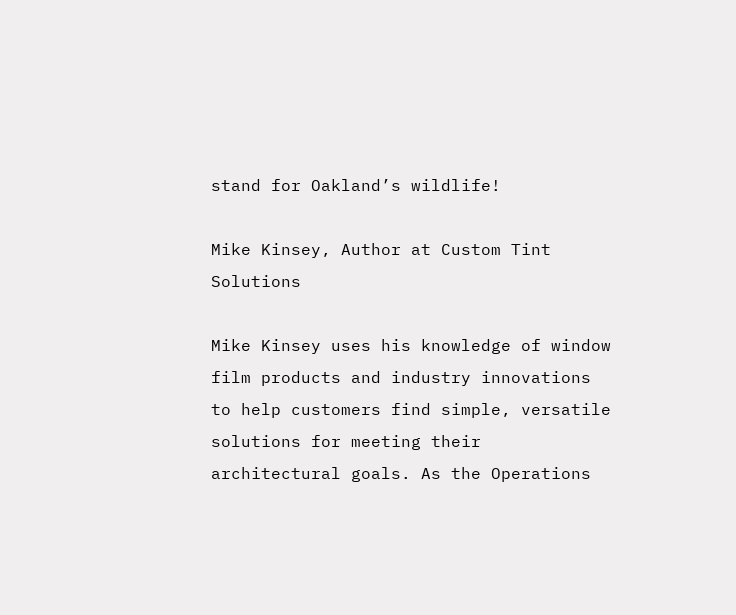stand for Oakland’s wildlife!

Mike Kinsey, Author at Custom Tint Solutions

Mike Kinsey uses his knowledge of window film products and industry innovations to help customers find simple, versatile solutions for meeting their architectural goals. As the Operations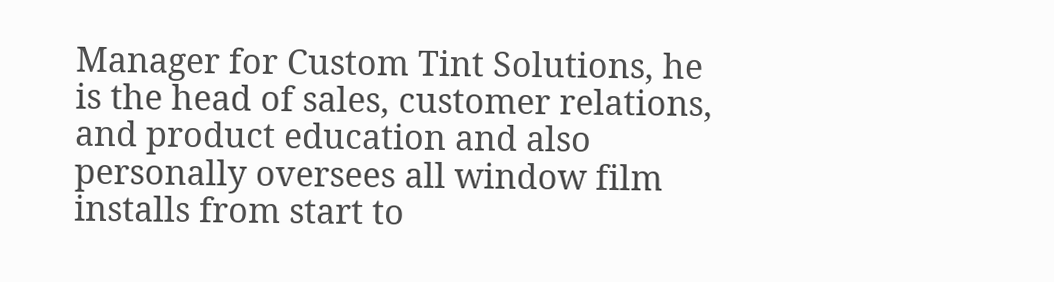Manager for Custom Tint Solutions, he is the head of sales, customer relations, and product education and also personally oversees all window film installs from start to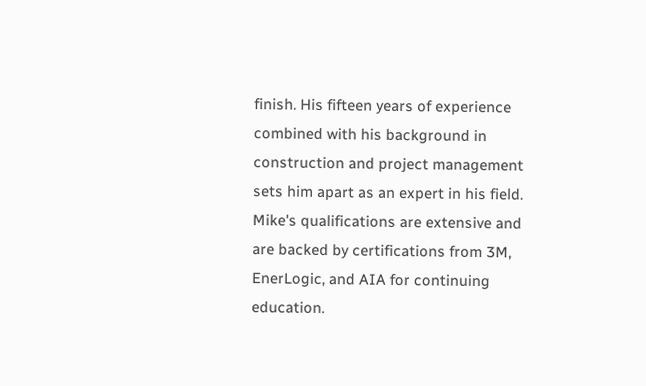finish. His fifteen years of experience combined with his background in construction and project management sets him apart as an expert in his field. Mike's qualifications are extensive and are backed by certifications from 3M, EnerLogic, and AIA for continuing education.